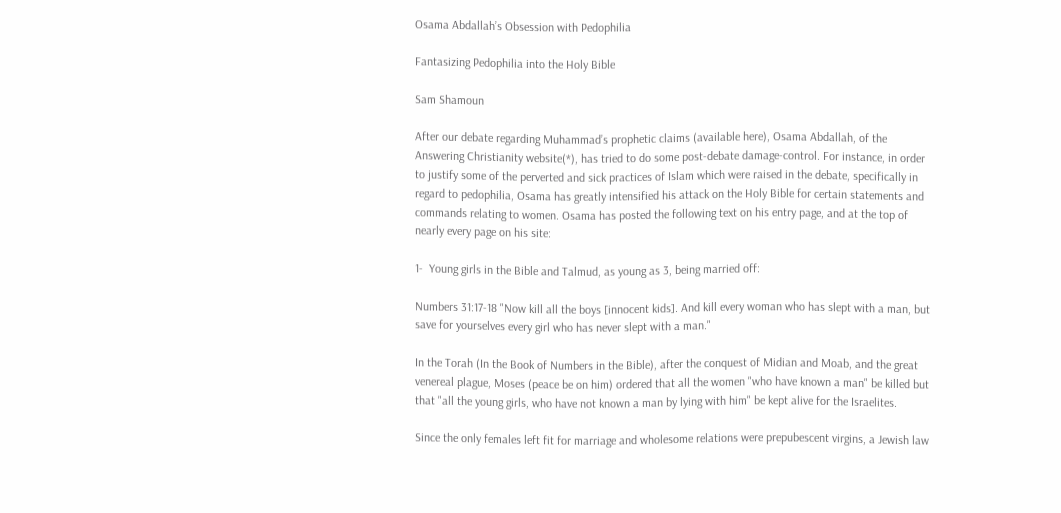Osama Abdallah’s Obsession with Pedophilia

Fantasizing Pedophilia into the Holy Bible

Sam Shamoun

After our debate regarding Muhammad’s prophetic claims (available here), Osama Abdallah, of the Answering Christianity website(*), has tried to do some post-debate damage-control. For instance, in order to justify some of the perverted and sick practices of Islam which were raised in the debate, specifically in regard to pedophilia, Osama has greatly intensified his attack on the Holy Bible for certain statements and commands relating to women. Osama has posted the following text on his entry page, and at the top of nearly every page on his site:

1-  Young girls in the Bible and Talmud, as young as 3, being married off:

Numbers 31:17-18 "Now kill all the boys [innocent kids]. And kill every woman who has slept with a man, but save for yourselves every girl who has never slept with a man."

In the Torah (In the Book of Numbers in the Bible), after the conquest of Midian and Moab, and the great venereal plague, Moses (peace be on him) ordered that all the women "who have known a man" be killed but that "all the young girls, who have not known a man by lying with him" be kept alive for the Israelites.

Since the only females left fit for marriage and wholesome relations were prepubescent virgins, a Jewish law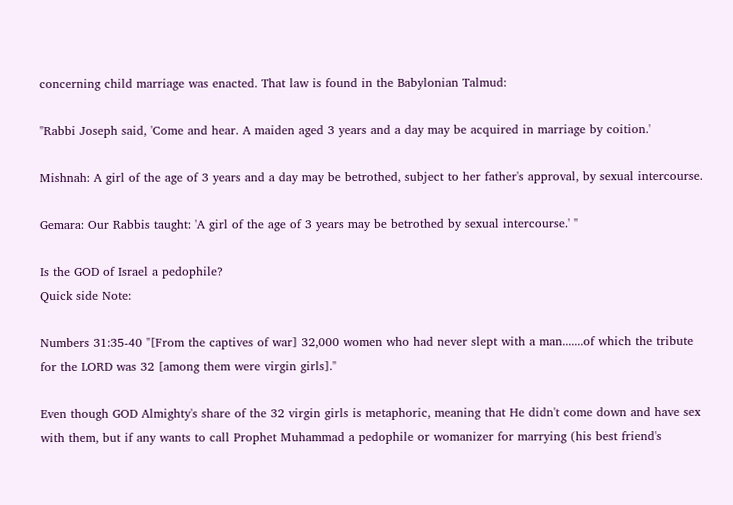concerning child marriage was enacted. That law is found in the Babylonian Talmud:

"Rabbi Joseph said, 'Come and hear. A maiden aged 3 years and a day may be acquired in marriage by coition.'

Mishnah: A girl of the age of 3 years and a day may be betrothed, subject to her father's approval, by sexual intercourse.

Gemara: Our Rabbis taught: 'A girl of the age of 3 years may be betrothed by sexual intercourse.' "

Is the GOD of Israel a pedophile?
Quick side Note:

Numbers 31:35-40 "[From the captives of war] 32,000 women who had never slept with a man.......of which the tribute for the LORD was 32 [among them were virgin girls]."

Even though GOD Almighty's share of the 32 virgin girls is metaphoric, meaning that He didn't come down and have sex with them, but if any wants to call Prophet Muhammad a pedophile or womanizer for marrying (his best friend's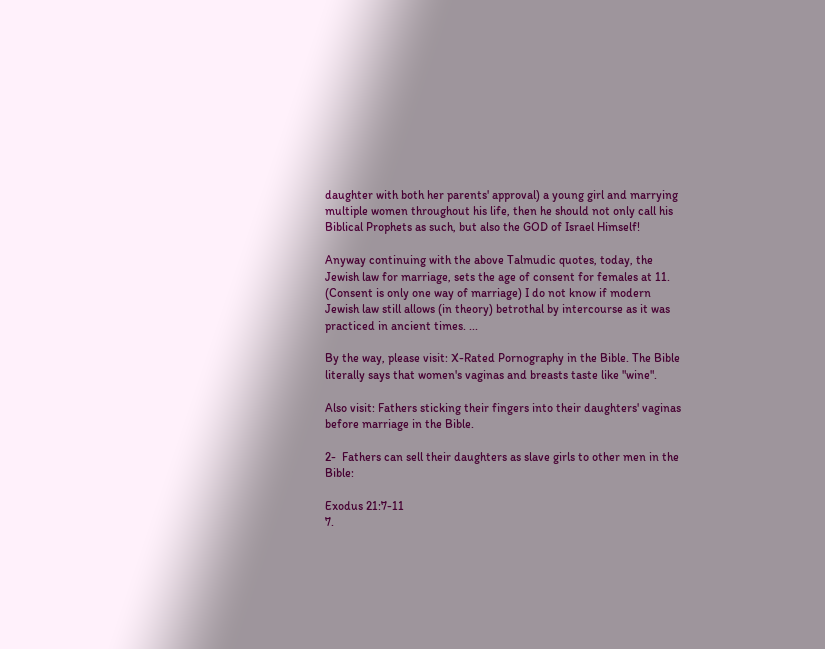daughter with both her parents' approval) a young girl and marrying multiple women throughout his life, then he should not only call his Biblical Prophets as such, but also the GOD of Israel Himself!

Anyway continuing with the above Talmudic quotes, today, the Jewish law for marriage, sets the age of consent for females at 11. (Consent is only one way of marriage) I do not know if modern Jewish law still allows (in theory) betrothal by intercourse as it was practiced in ancient times. ...

By the way, please visit: X-Rated Pornography in the Bible. The Bible literally says that women's vaginas and breasts taste like "wine".

Also visit: Fathers sticking their fingers into their daughters' vaginas before marriage in the Bible.

2-  Fathers can sell their daughters as slave girls to other men in the Bible:

Exodus 21:7-11
7.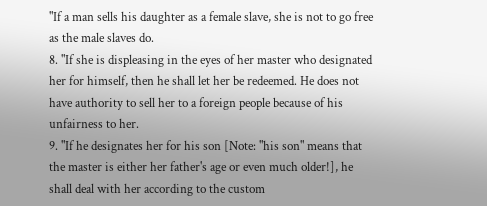"If a man sells his daughter as a female slave, she is not to go free as the male slaves do.
8. "If she is displeasing in the eyes of her master who designated her for himself, then he shall let her be redeemed. He does not have authority to sell her to a foreign people because of his unfairness to her.
9. "If he designates her for his son [Note: "his son" means that the master is either her father's age or even much older!], he shall deal with her according to the custom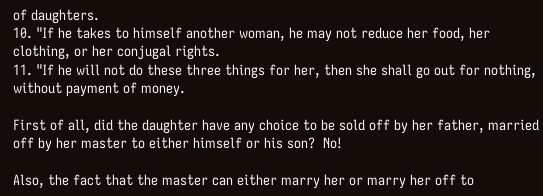of daughters.
10. "If he takes to himself another woman, he may not reduce her food, her clothing, or her conjugal rights.
11. "If he will not do these three things for her, then she shall go out for nothing, without payment of money.

First of all, did the daughter have any choice to be sold off by her father, married off by her master to either himself or his son?  No!

Also, the fact that the master can either marry her or marry her off to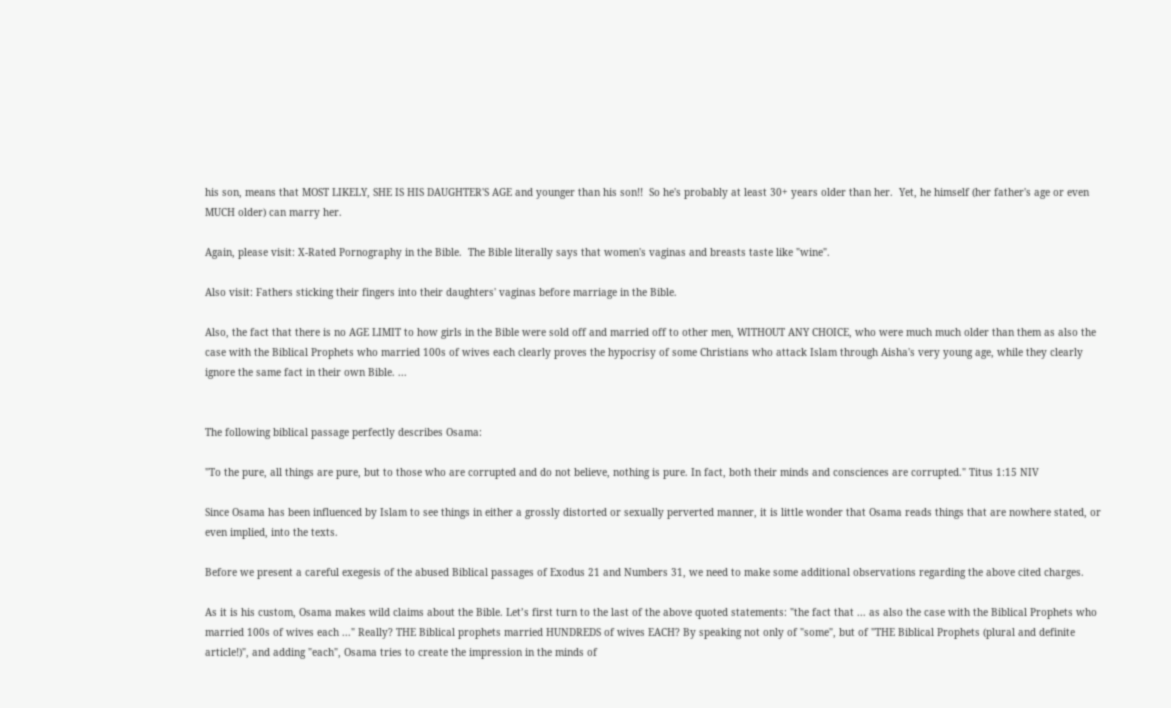his son, means that MOST LIKELY, SHE IS HIS DAUGHTER'S AGE and younger than his son!!  So he's probably at least 30+ years older than her.  Yet, he himself (her father's age or even MUCH older) can marry her.

Again, please visit: X-Rated Pornography in the Bible.  The Bible literally says that women's vaginas and breasts taste like "wine".

Also visit: Fathers sticking their fingers into their daughters' vaginas before marriage in the Bible.

Also, the fact that there is no AGE LIMIT to how girls in the Bible were sold off and married off to other men, WITHOUT ANY CHOICE, who were much much older than them as also the case with the Biblical Prophets who married 100s of wives each clearly proves the hypocrisy of some Christians who attack Islam through Aisha's very young age, while they clearly ignore the same fact in their own Bible. ...


The following biblical passage perfectly describes Osama:

"To the pure, all things are pure, but to those who are corrupted and do not believe, nothing is pure. In fact, both their minds and consciences are corrupted." Titus 1:15 NIV

Since Osama has been influenced by Islam to see things in either a grossly distorted or sexually perverted manner, it is little wonder that Osama reads things that are nowhere stated, or even implied, into the texts.

Before we present a careful exegesis of the abused Biblical passages of Exodus 21 and Numbers 31, we need to make some additional observations regarding the above cited charges.

As it is his custom, Osama makes wild claims about the Bible. Let’s first turn to the last of the above quoted statements: "the fact that ... as also the case with the Biblical Prophets who married 100s of wives each ..." Really? THE Biblical prophets married HUNDREDS of wives EACH? By speaking not only of "some", but of "THE Biblical Prophets (plural and definite article!)", and adding "each", Osama tries to create the impression in the minds of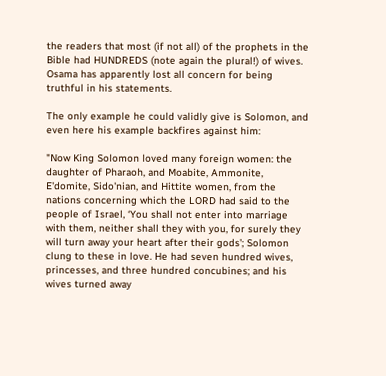the readers that most (if not all) of the prophets in the Bible had HUNDREDS (note again the plural!) of wives. Osama has apparently lost all concern for being truthful in his statements.

The only example he could validly give is Solomon, and even here his example backfires against him:

"Now King Solomon loved many foreign women: the daughter of Pharaoh, and Moabite, Ammonite, E'domite, Sido'nian, and Hittite women, from the nations concerning which the LORD had said to the people of Israel, ‘You shall not enter into marriage with them, neither shall they with you, for surely they will turn away your heart after their gods’; Solomon clung to these in love. He had seven hundred wives, princesses, and three hundred concubines; and his wives turned away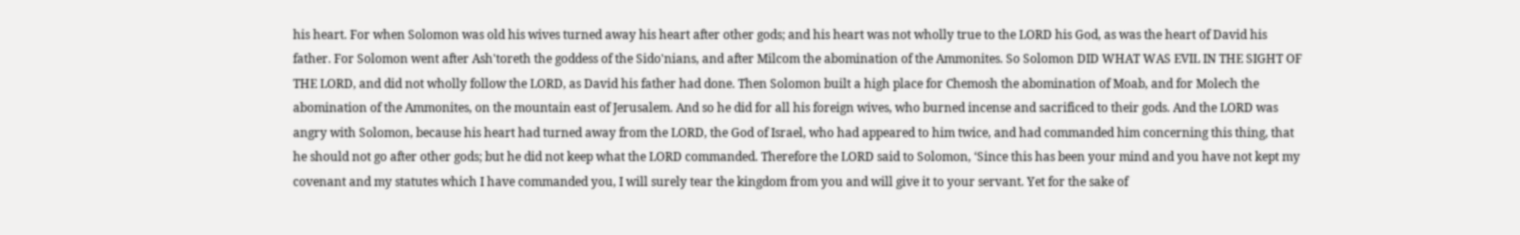his heart. For when Solomon was old his wives turned away his heart after other gods; and his heart was not wholly true to the LORD his God, as was the heart of David his father. For Solomon went after Ash'toreth the goddess of the Sido'nians, and after Milcom the abomination of the Ammonites. So Solomon DID WHAT WAS EVIL IN THE SIGHT OF THE LORD, and did not wholly follow the LORD, as David his father had done. Then Solomon built a high place for Chemosh the abomination of Moab, and for Molech the abomination of the Ammonites, on the mountain east of Jerusalem. And so he did for all his foreign wives, who burned incense and sacrificed to their gods. And the LORD was angry with Solomon, because his heart had turned away from the LORD, the God of Israel, who had appeared to him twice, and had commanded him concerning this thing, that he should not go after other gods; but he did not keep what the LORD commanded. Therefore the LORD said to Solomon, ‘Since this has been your mind and you have not kept my covenant and my statutes which I have commanded you, I will surely tear the kingdom from you and will give it to your servant. Yet for the sake of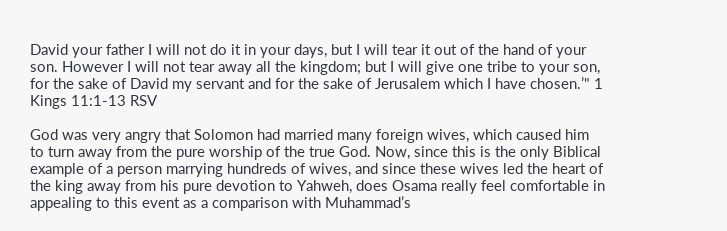David your father I will not do it in your days, but I will tear it out of the hand of your son. However I will not tear away all the kingdom; but I will give one tribe to your son, for the sake of David my servant and for the sake of Jerusalem which I have chosen.’" 1 Kings 11:1-13 RSV

God was very angry that Solomon had married many foreign wives, which caused him to turn away from the pure worship of the true God. Now, since this is the only Biblical example of a person marrying hundreds of wives, and since these wives led the heart of the king away from his pure devotion to Yahweh, does Osama really feel comfortable in appealing to this event as a comparison with Muhammad’s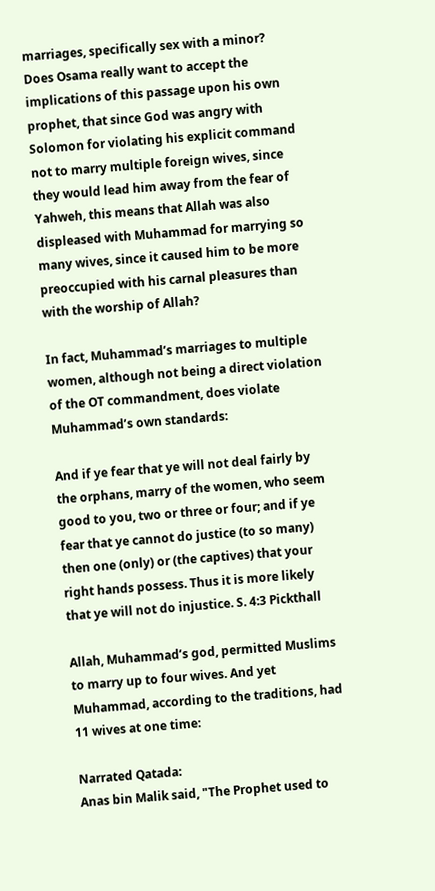marriages, specifically sex with a minor? Does Osama really want to accept the implications of this passage upon his own prophet, that since God was angry with Solomon for violating his explicit command not to marry multiple foreign wives, since they would lead him away from the fear of Yahweh, this means that Allah was also displeased with Muhammad for marrying so many wives, since it caused him to be more preoccupied with his carnal pleasures than with the worship of Allah?

In fact, Muhammad’s marriages to multiple women, although not being a direct violation of the OT commandment, does violate Muhammad’s own standards:

And if ye fear that ye will not deal fairly by the orphans, marry of the women, who seem good to you, two or three or four; and if ye fear that ye cannot do justice (to so many) then one (only) or (the captives) that your right hands possess. Thus it is more likely that ye will not do injustice. S. 4:3 Pickthall

Allah, Muhammad’s god, permitted Muslims to marry up to four wives. And yet Muhammad, according to the traditions, had 11 wives at one time:

Narrated Qatada:
Anas bin Malik said, "The Prophet used to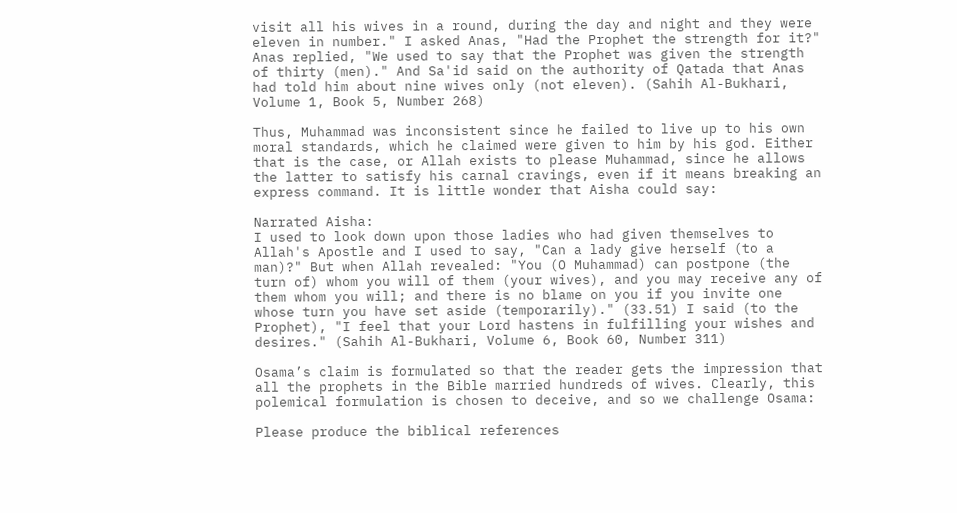visit all his wives in a round, during the day and night and they were eleven in number." I asked Anas, "Had the Prophet the strength for it?" Anas replied, "We used to say that the Prophet was given the strength of thirty (men)." And Sa'id said on the authority of Qatada that Anas had told him about nine wives only (not eleven). (Sahih Al-Bukhari, Volume 1, Book 5, Number 268)

Thus, Muhammad was inconsistent since he failed to live up to his own moral standards, which he claimed were given to him by his god. Either that is the case, or Allah exists to please Muhammad, since he allows the latter to satisfy his carnal cravings, even if it means breaking an express command. It is little wonder that Aisha could say:

Narrated Aisha:
I used to look down upon those ladies who had given themselves to Allah's Apostle and I used to say, "Can a lady give herself (to a man)?" But when Allah revealed: "You (O Muhammad) can postpone (the turn of) whom you will of them (your wives), and you may receive any of them whom you will; and there is no blame on you if you invite one whose turn you have set aside (temporarily)." (33.51) I said (to the Prophet), "I feel that your Lord hastens in fulfilling your wishes and desires." (Sahih Al-Bukhari, Volume 6, Book 60, Number 311)

Osama’s claim is formulated so that the reader gets the impression that all the prophets in the Bible married hundreds of wives. Clearly, this polemical formulation is chosen to deceive, and so we challenge Osama:

Please produce the biblical references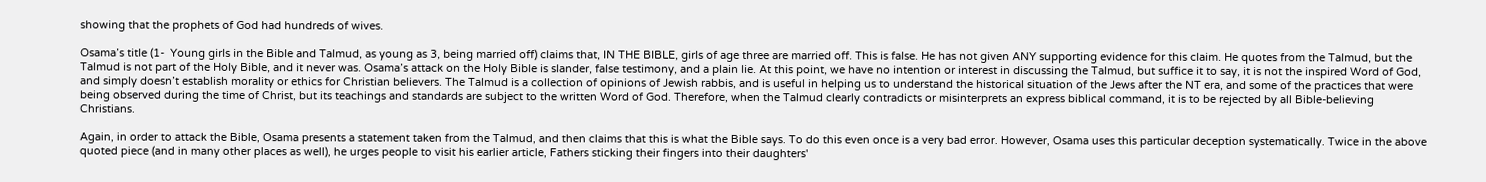showing that the prophets of God had hundreds of wives.

Osama’s title (1-  Young girls in the Bible and Talmud, as young as 3, being married off) claims that, IN THE BIBLE, girls of age three are married off. This is false. He has not given ANY supporting evidence for this claim. He quotes from the Talmud, but the Talmud is not part of the Holy Bible, and it never was. Osama’s attack on the Holy Bible is slander, false testimony, and a plain lie. At this point, we have no intention or interest in discussing the Talmud, but suffice it to say, it is not the inspired Word of God, and simply doesn’t establish morality or ethics for Christian believers. The Talmud is a collection of opinions of Jewish rabbis, and is useful in helping us to understand the historical situation of the Jews after the NT era, and some of the practices that were being observed during the time of Christ, but its teachings and standards are subject to the written Word of God. Therefore, when the Talmud clearly contradicts or misinterprets an express biblical command, it is to be rejected by all Bible-believing Christians.

Again, in order to attack the Bible, Osama presents a statement taken from the Talmud, and then claims that this is what the Bible says. To do this even once is a very bad error. However, Osama uses this particular deception systematically. Twice in the above quoted piece (and in many other places as well), he urges people to visit his earlier article, Fathers sticking their fingers into their daughters'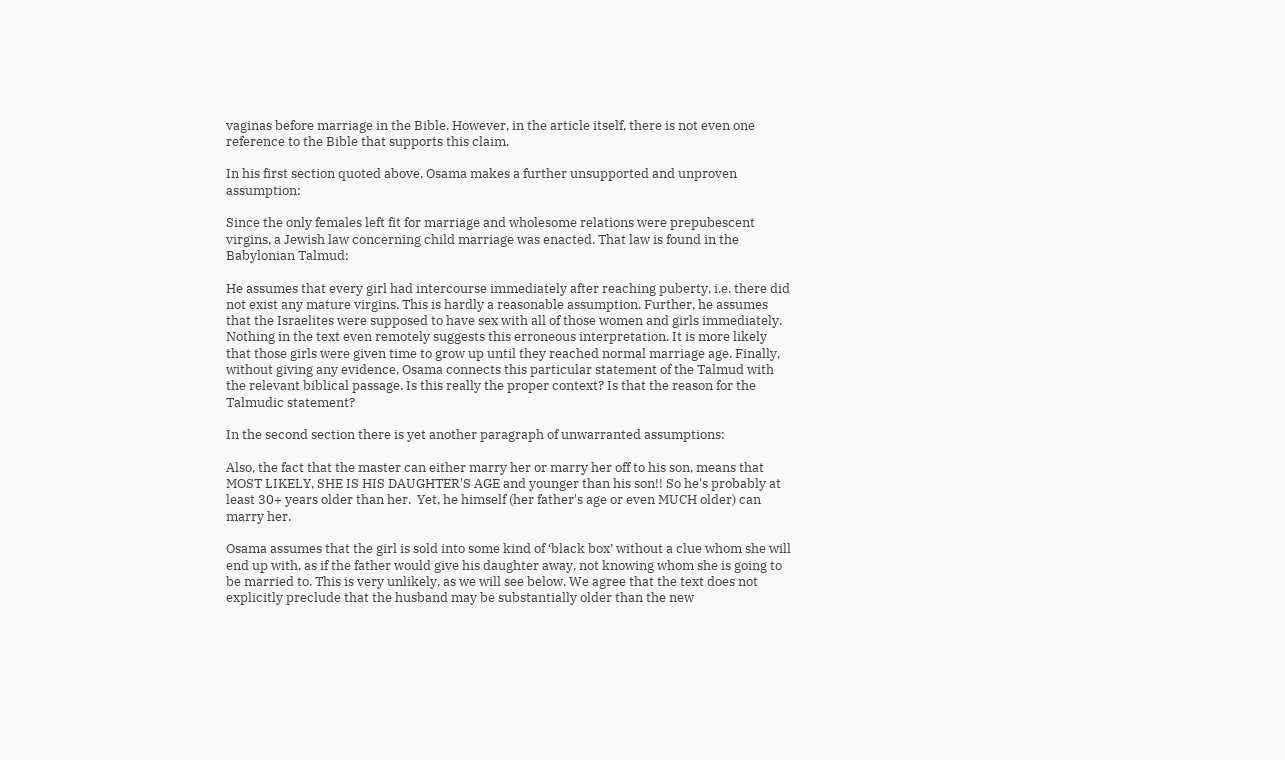vaginas before marriage in the Bible. However, in the article itself, there is not even one reference to the Bible that supports this claim.

In his first section quoted above, Osama makes a further unsupported and unproven assumption:

Since the only females left fit for marriage and wholesome relations were prepubescent virgins, a Jewish law concerning child marriage was enacted. That law is found in the Babylonian Talmud:

He assumes that every girl had intercourse immediately after reaching puberty, i.e. there did not exist any mature virgins. This is hardly a reasonable assumption. Further, he assumes that the Israelites were supposed to have sex with all of those women and girls immediately. Nothing in the text even remotely suggests this erroneous interpretation. It is more likely that those girls were given time to grow up until they reached normal marriage age. Finally, without giving any evidence, Osama connects this particular statement of the Talmud with the relevant biblical passage. Is this really the proper context? Is that the reason for the Talmudic statement?

In the second section there is yet another paragraph of unwarranted assumptions:

Also, the fact that the master can either marry her or marry her off to his son, means that MOST LIKELY, SHE IS HIS DAUGHTER'S AGE and younger than his son!! So he's probably at least 30+ years older than her.  Yet, he himself (her father's age or even MUCH older) can marry her.

Osama assumes that the girl is sold into some kind of ‘black box’ without a clue whom she will end up with, as if the father would give his daughter away, not knowing whom she is going to be married to. This is very unlikely, as we will see below. We agree that the text does not explicitly preclude that the husband may be substantially older than the new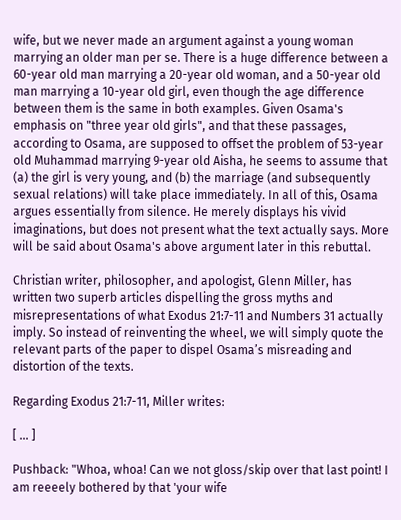wife, but we never made an argument against a young woman marrying an older man per se. There is a huge difference between a 60-year old man marrying a 20-year old woman, and a 50-year old man marrying a 10-year old girl, even though the age difference between them is the same in both examples. Given Osama's emphasis on "three year old girls", and that these passages, according to Osama, are supposed to offset the problem of 53-year old Muhammad marrying 9-year old Aisha, he seems to assume that (a) the girl is very young, and (b) the marriage (and subsequently sexual relations) will take place immediately. In all of this, Osama argues essentially from silence. He merely displays his vivid imaginations, but does not present what the text actually says. More will be said about Osama's above argument later in this rebuttal.

Christian writer, philosopher, and apologist, Glenn Miller, has written two superb articles dispelling the gross myths and misrepresentations of what Exodus 21:7-11 and Numbers 31 actually imply. So instead of reinventing the wheel, we will simply quote the relevant parts of the paper to dispel Osama’s misreading and distortion of the texts.

Regarding Exodus 21:7-11, Miller writes:

[ ... ]

Pushback: "Whoa, whoa! Can we not gloss/skip over that last point! I am reeeely bothered by that 'your wife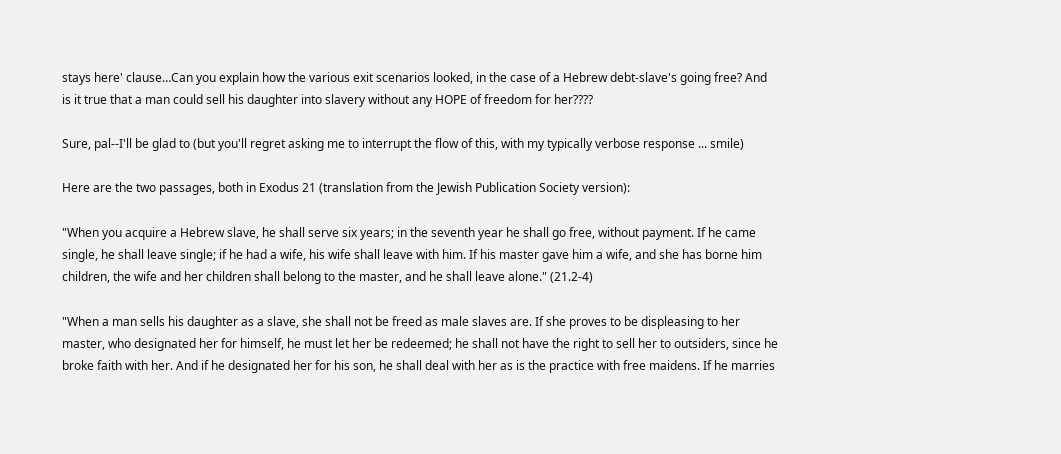stays here' clause…Can you explain how the various exit scenarios looked, in the case of a Hebrew debt-slave's going free? And is it true that a man could sell his daughter into slavery without any HOPE of freedom for her????

Sure, pal--I'll be glad to (but you'll regret asking me to interrupt the flow of this, with my typically verbose response ... smile)

Here are the two passages, both in Exodus 21 (translation from the Jewish Publication Society version):

"When you acquire a Hebrew slave, he shall serve six years; in the seventh year he shall go free, without payment. If he came single, he shall leave single; if he had a wife, his wife shall leave with him. If his master gave him a wife, and she has borne him children, the wife and her children shall belong to the master, and he shall leave alone." (21.2-4)

"When a man sells his daughter as a slave, she shall not be freed as male slaves are. If she proves to be displeasing to her master, who designated her for himself, he must let her be redeemed; he shall not have the right to sell her to outsiders, since he broke faith with her. And if he designated her for his son, he shall deal with her as is the practice with free maidens. If he marries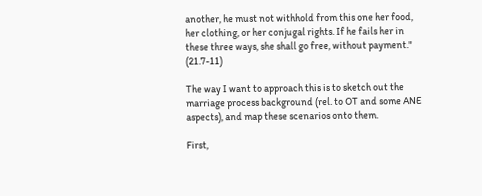another, he must not withhold from this one her food, her clothing, or her conjugal rights. If he fails her in these three ways, she shall go free, without payment." (21.7-11)

The way I want to approach this is to sketch out the marriage process background (rel. to OT and some ANE aspects), and map these scenarios onto them.

First,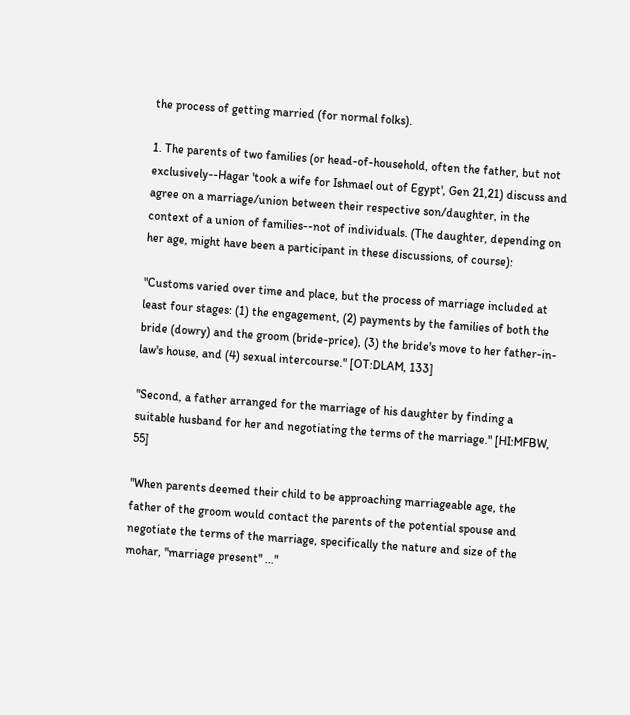the process of getting married (for normal folks).

1. The parents of two families (or head-of-household, often the father, but not exclusively--Hagar 'took a wife for Ishmael out of Egypt', Gen 21,21) discuss and agree on a marriage/union between their respective son/daughter, in the context of a union of families--not of individuals. (The daughter, depending on her age, might have been a participant in these discussions, of course):

"Customs varied over time and place, but the process of marriage included at least four stages: (1) the engagement, (2) payments by the families of both the bride (dowry) and the groom (bride-price), (3) the bride's move to her father-in-law's house, and (4) sexual intercourse." [OT:DLAM, 133]

"Second, a father arranged for the marriage of his daughter by finding a suitable husband for her and negotiating the terms of the marriage." [HI:MFBW, 55]

"When parents deemed their child to be approaching marriageable age, the father of the groom would contact the parents of the potential spouse and negotiate the terms of the marriage, specifically the nature and size of the mohar, "marriage present" ..."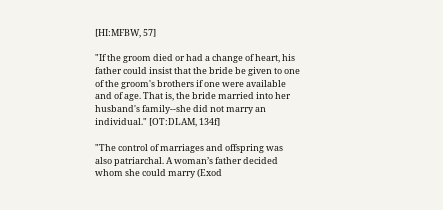[HI:MFBW, 57]

"If the groom died or had a change of heart, his father could insist that the bride be given to one of the groom's brothers if one were available and of age. That is, the bride married into her husband's family--she did not marry an individual." [OT:DLAM, 134f]

"The control of marriages and offspring was also patriarchal. A woman’s father decided whom she could marry (Exod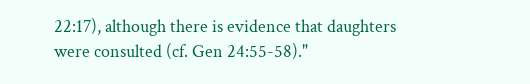22:17), although there is evidence that daughters were consulted (cf. Gen 24:55-58)."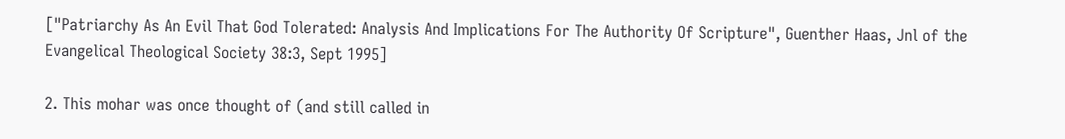["Patriarchy As An Evil That God Tolerated: Analysis And Implications For The Authority Of Scripture", Guenther Haas, Jnl of the Evangelical Theological Society 38:3, Sept 1995]

2. This mohar was once thought of (and still called in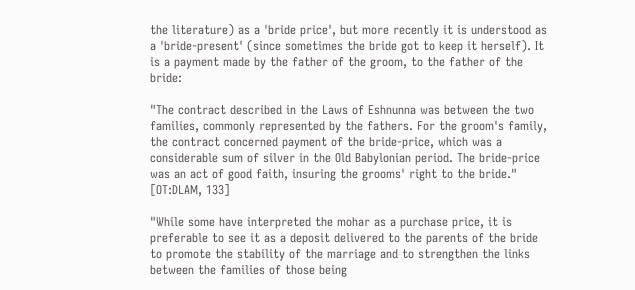the literature) as a 'bride price', but more recently it is understood as a 'bride-present' (since sometimes the bride got to keep it herself). It is a payment made by the father of the groom, to the father of the bride:

"The contract described in the Laws of Eshnunna was between the two families, commonly represented by the fathers. For the groom's family, the contract concerned payment of the bride-price, which was a considerable sum of silver in the Old Babylonian period. The bride-price was an act of good faith, insuring the grooms' right to the bride." [OT:DLAM, 133]

"While some have interpreted the mohar as a purchase price, it is preferable to see it as a deposit delivered to the parents of the bride to promote the stability of the marriage and to strengthen the links between the families of those being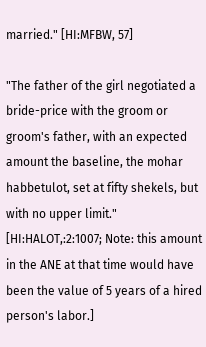married." [HI:MFBW, 57]

"The father of the girl negotiated a bride-price with the groom or groom's father, with an expected amount the baseline, the mohar habbetulot, set at fifty shekels, but with no upper limit." [HI:HALOT,:2:1007; Note: this amount in the ANE at that time would have been the value of 5 years of a hired person's labor.]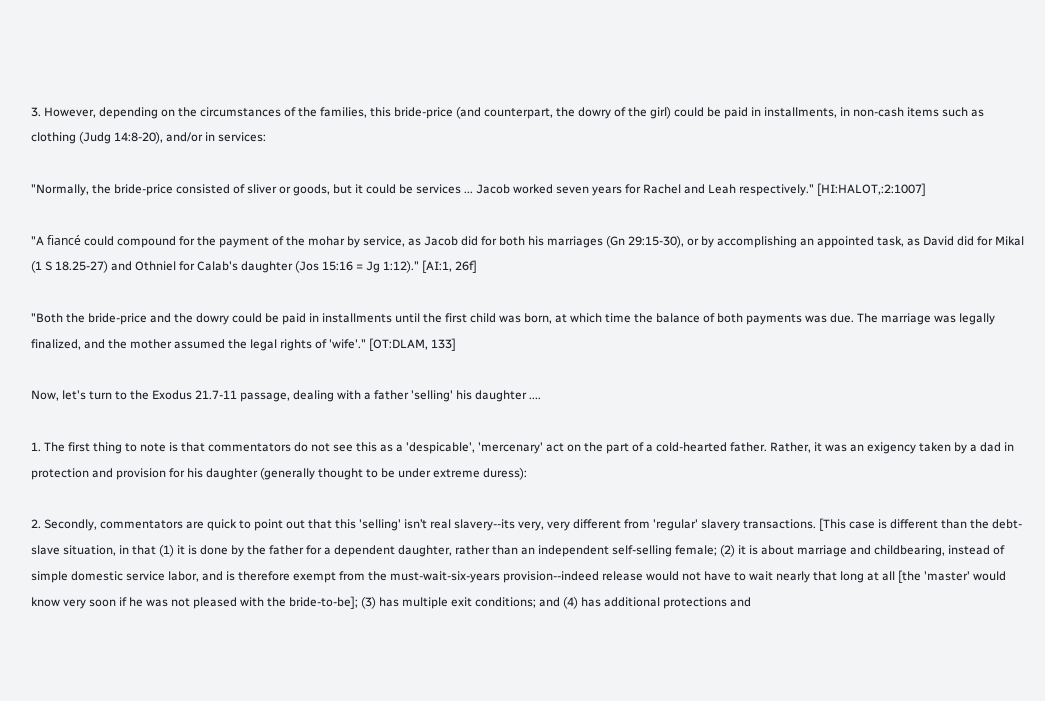3. However, depending on the circumstances of the families, this bride-price (and counterpart, the dowry of the girl) could be paid in installments, in non-cash items such as clothing (Judg 14:8-20), and/or in services:

"Normally, the bride-price consisted of sliver or goods, but it could be services ... Jacob worked seven years for Rachel and Leah respectively." [HI:HALOT,:2:1007]

"A fiancé could compound for the payment of the mohar by service, as Jacob did for both his marriages (Gn 29:15-30), or by accomplishing an appointed task, as David did for Mikal (1 S 18.25-27) and Othniel for Calab's daughter (Jos 15:16 = Jg 1:12)." [AI:1, 26f]

"Both the bride-price and the dowry could be paid in installments until the first child was born, at which time the balance of both payments was due. The marriage was legally finalized, and the mother assumed the legal rights of 'wife'." [OT:DLAM, 133]

Now, let's turn to the Exodus 21.7-11 passage, dealing with a father 'selling' his daughter ....

1. The first thing to note is that commentators do not see this as a 'despicable', 'mercenary' act on the part of a cold-hearted father. Rather, it was an exigency taken by a dad in protection and provision for his daughter (generally thought to be under extreme duress):

2. Secondly, commentators are quick to point out that this 'selling' isn’t real slavery--its very, very different from 'regular' slavery transactions. [This case is different than the debt-slave situation, in that (1) it is done by the father for a dependent daughter, rather than an independent self-selling female; (2) it is about marriage and childbearing, instead of simple domestic service labor, and is therefore exempt from the must-wait-six-years provision--indeed release would not have to wait nearly that long at all [the 'master' would know very soon if he was not pleased with the bride-to-be]; (3) has multiple exit conditions; and (4) has additional protections and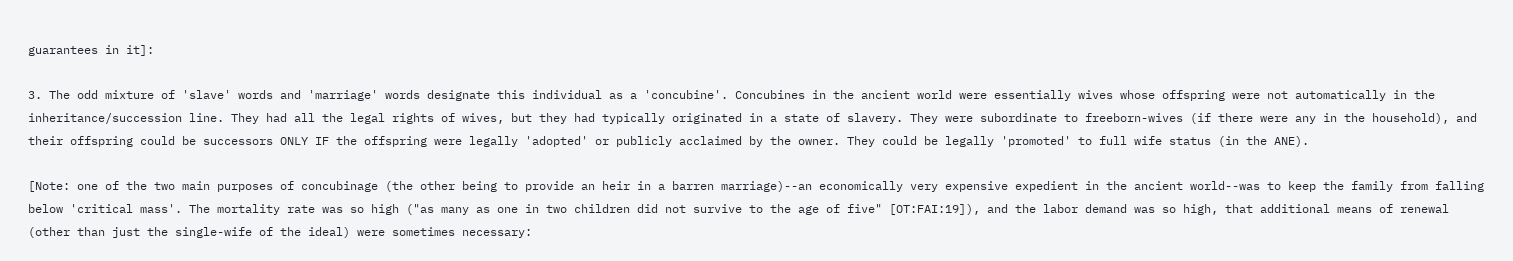guarantees in it]:

3. The odd mixture of 'slave' words and 'marriage' words designate this individual as a 'concubine'. Concubines in the ancient world were essentially wives whose offspring were not automatically in the inheritance/succession line. They had all the legal rights of wives, but they had typically originated in a state of slavery. They were subordinate to freeborn-wives (if there were any in the household), and their offspring could be successors ONLY IF the offspring were legally 'adopted' or publicly acclaimed by the owner. They could be legally 'promoted' to full wife status (in the ANE).

[Note: one of the two main purposes of concubinage (the other being to provide an heir in a barren marriage)--an economically very expensive expedient in the ancient world--was to keep the family from falling below 'critical mass'. The mortality rate was so high ("as many as one in two children did not survive to the age of five" [OT:FAI:19]), and the labor demand was so high, that additional means of renewal (other than just the single-wife of the ideal) were sometimes necessary: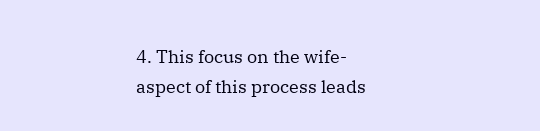4. This focus on the wife-aspect of this process leads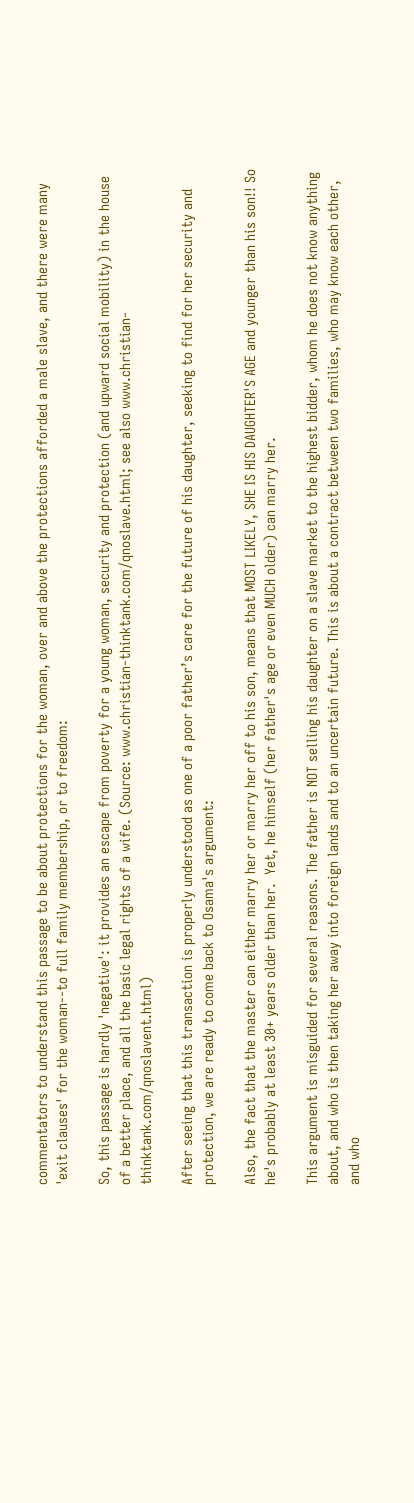commentators to understand this passage to be about protections for the woman, over and above the protections afforded a male slave, and there were many 'exit clauses' for the woman--to full family membership, or to freedom:

So, this passage is hardly 'negative': it provides an escape from poverty for a young woman, security and protection (and upward social mobility) in the house of a better place, and all the basic legal rights of a wife. (Source: www.christian-thinktank.com/qnoslave.html; see also www.christian-thinktank.com/qnoslavent.html)

After seeing that this transaction is properly understood as one of a poor father’s care for the future of his daughter, seeking to find for her security and protection, we are ready to come back to Osama's argument:

Also, the fact that the master can either marry her or marry her off to his son, means that MOST LIKELY, SHE IS HIS DAUGHTER'S AGE and younger than his son!! So he's probably at least 30+ years older than her.  Yet, he himself (her father's age or even MUCH older) can marry her.

This argument is misguided for several reasons. The father is NOT selling his daughter on a slave market to the highest bidder, whom he does not know anything about, and who is then taking her away into foreign lands and to an uncertain future. This is about a contract between two families, who may know each other, and who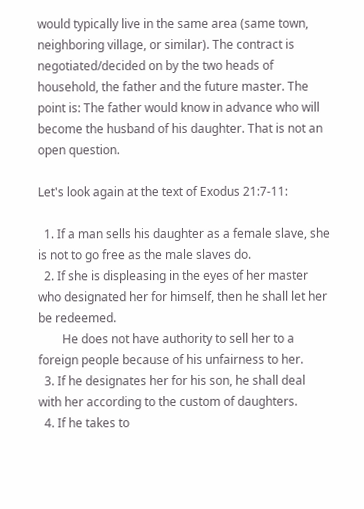would typically live in the same area (same town, neighboring village, or similar). The contract is negotiated/decided on by the two heads of household, the father and the future master. The point is: The father would know in advance who will become the husband of his daughter. That is not an open question.

Let's look again at the text of Exodus 21:7-11:

  1. If a man sells his daughter as a female slave, she is not to go free as the male slaves do.
  2. If she is displeasing in the eyes of her master who designated her for himself, then he shall let her be redeemed.
        He does not have authority to sell her to a foreign people because of his unfairness to her.
  3. If he designates her for his son, he shall deal with her according to the custom of daughters.
  4. If he takes to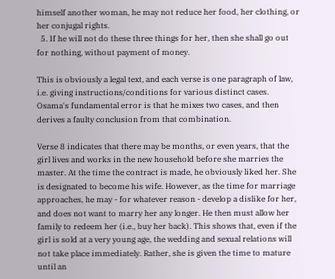himself another woman, he may not reduce her food, her clothing, or her conjugal rights.
  5. If he will not do these three things for her, then she shall go out for nothing, without payment of money.

This is obviously a legal text, and each verse is one paragraph of law, i.e. giving instructions/conditions for various distinct cases. Osama's fundamental error is that he mixes two cases, and then derives a faulty conclusion from that combination.

Verse 8 indicates that there may be months, or even years, that the girl lives and works in the new household before she marries the master. At the time the contract is made, he obviously liked her. She is designated to become his wife. However, as the time for marriage approaches, he may - for whatever reason - develop a dislike for her, and does not want to marry her any longer. He then must allow her family to redeem her (i.e., buy her back). This shows that, even if the girl is sold at a very young age, the wedding and sexual relations will not take place immediately. Rather, she is given the time to mature until an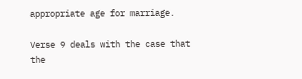appropriate age for marriage.

Verse 9 deals with the case that the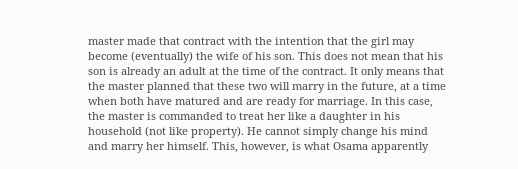master made that contract with the intention that the girl may become (eventually) the wife of his son. This does not mean that his son is already an adult at the time of the contract. It only means that the master planned that these two will marry in the future, at a time when both have matured and are ready for marriage. In this case, the master is commanded to treat her like a daughter in his household (not like property). He cannot simply change his mind and marry her himself. This, however, is what Osama apparently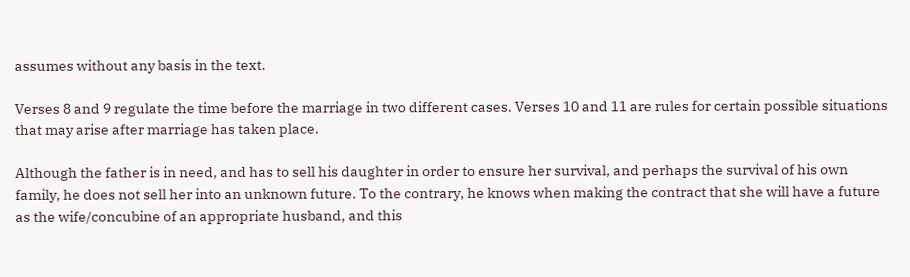assumes without any basis in the text.

Verses 8 and 9 regulate the time before the marriage in two different cases. Verses 10 and 11 are rules for certain possible situations that may arise after marriage has taken place.

Although the father is in need, and has to sell his daughter in order to ensure her survival, and perhaps the survival of his own family, he does not sell her into an unknown future. To the contrary, he knows when making the contract that she will have a future as the wife/concubine of an appropriate husband, and this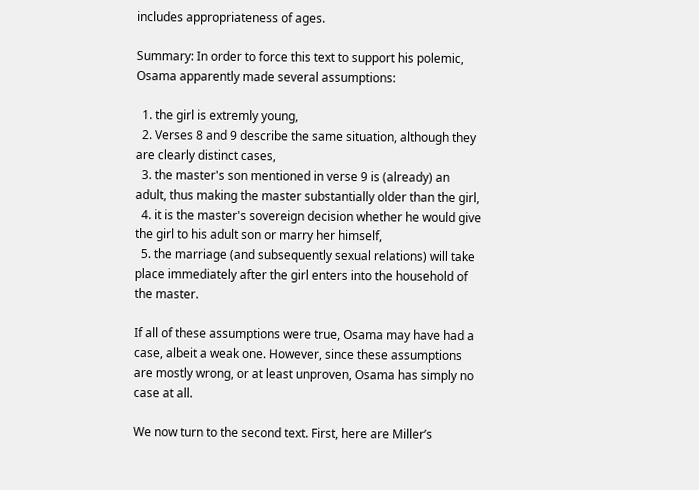includes appropriateness of ages.

Summary: In order to force this text to support his polemic, Osama apparently made several assumptions:

  1. the girl is extremly young,
  2. Verses 8 and 9 describe the same situation, although they are clearly distinct cases,
  3. the master's son mentioned in verse 9 is (already) an adult, thus making the master substantially older than the girl,
  4. it is the master's sovereign decision whether he would give the girl to his adult son or marry her himself,
  5. the marriage (and subsequently sexual relations) will take place immediately after the girl enters into the household of the master.

If all of these assumptions were true, Osama may have had a case, albeit a weak one. However, since these assumptions are mostly wrong, or at least unproven, Osama has simply no case at all.

We now turn to the second text. First, here are Miller’s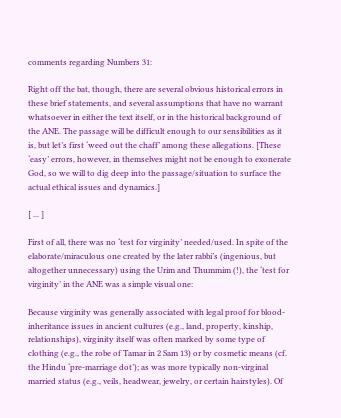comments regarding Numbers 31:

Right off the bat, though, there are several obvious historical errors in these brief statements, and several assumptions that have no warrant whatsoever in either the text itself, or in the historical background of the ANE. The passage will be difficult enough to our sensibilities as it is, but let’s first ‘weed out the chaff’ among these allegations. [These ‘easy’ errors, however, in themselves might not be enough to exonerate God, so we will to dig deep into the passage/situation to surface the actual ethical issues and dynamics.]

[ ... ]

First of all, there was no ‘test for virginity’ needed/used. In spite of the elaborate/miraculous one created by the later rabbi’s (ingenious, but altogether unnecessary) using the Urim and Thummim (!), the ‘test for virginity’ in the ANE was a simple visual one:

Because virginity was generally associated with legal proof for blood-inheritance issues in ancient cultures (e.g., land, property, kinship, relationships), virginity itself was often marked by some type of clothing (e.g., the robe of Tamar in 2 Sam 13) or by cosmetic means (cf. the Hindu ‘pre-marriage dot’); as was more typically non-virginal married status (e.g., veils, headwear, jewelry, or certain hairstyles). Of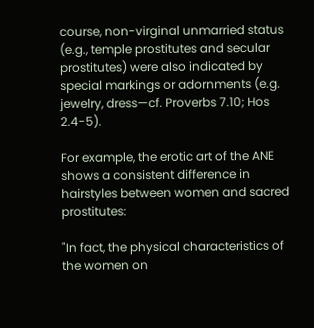course, non-virginal unmarried status (e.g., temple prostitutes and secular prostitutes) were also indicated by special markings or adornments (e.g. jewelry, dress—cf. Proverbs 7.10; Hos 2.4-5).

For example, the erotic art of the ANE shows a consistent difference in hairstyles between women and sacred prostitutes:

"In fact, the physical characteristics of the women on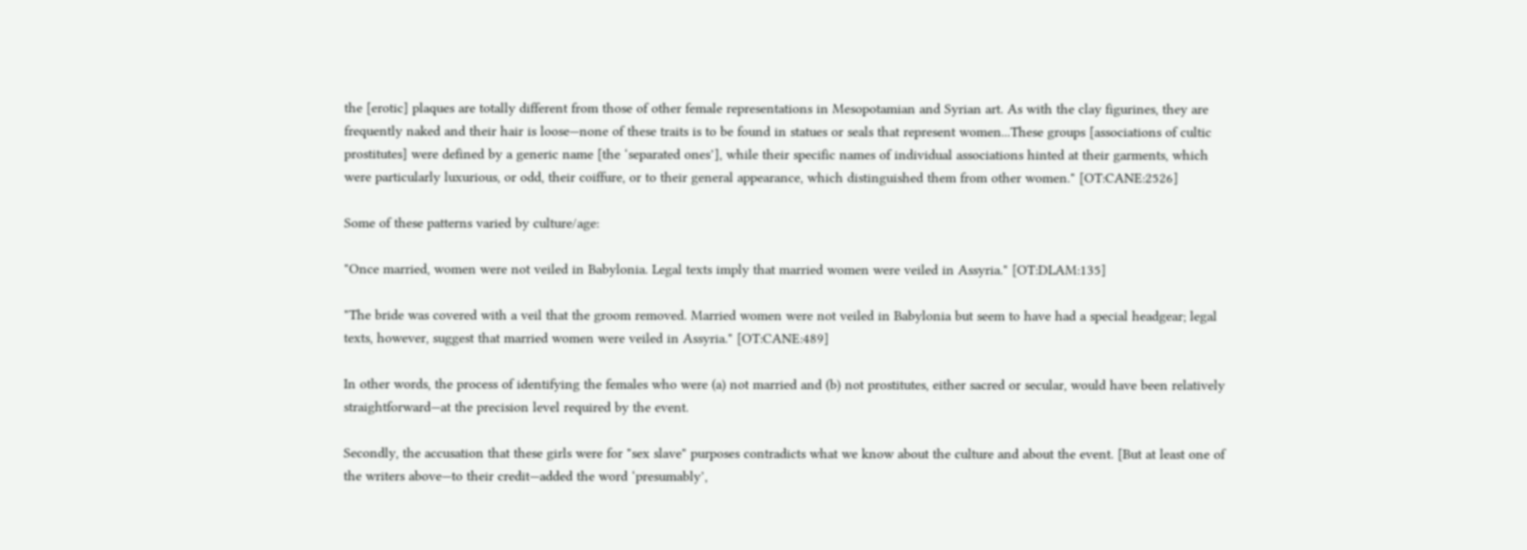the [erotic] plaques are totally different from those of other female representations in Mesopotamian and Syrian art. As with the clay figurines, they are frequently naked and their hair is loose—none of these traits is to be found in statues or seals that represent women...These groups [associations of cultic prostitutes] were defined by a generic name [the ‘separated ones’], while their specific names of individual associations hinted at their garments, which were particularly luxurious, or odd, their coiffure, or to their general appearance, which distinguished them from other women." [OT:CANE:2526]

Some of these patterns varied by culture/age:

"Once married, women were not veiled in Babylonia. Legal texts imply that married women were veiled in Assyria." [OT:DLAM:135]

"The bride was covered with a veil that the groom removed. Married women were not veiled in Babylonia but seem to have had a special headgear; legal texts, however, suggest that married women were veiled in Assyria." [OT:CANE:489]

In other words, the process of identifying the females who were (a) not married and (b) not prostitutes, either sacred or secular, would have been relatively straightforward—at the precision level required by the event.

Secondly, the accusation that these girls were for "sex slave" purposes contradicts what we know about the culture and about the event. [But at least one of the writers above—to their credit—added the word ‘presumably’,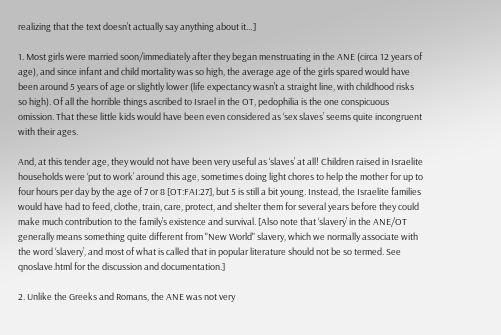realizing that the text doesn’t actually say anything about it…]

1. Most girls were married soon/immediately after they began menstruating in the ANE (circa 12 years of age), and since infant and child mortality was so high, the average age of the girls spared would have been around 5 years of age or slightly lower (life expectancy wasn’t a straight line, with childhood risks so high). Of all the horrible things ascribed to Israel in the OT, pedophilia is the one conspicuous omission. That these little kids would have been even considered as ‘sex slaves’ seems quite incongruent with their ages.

And, at this tender age, they would not have been very useful as ‘slaves’ at all! Children raised in Israelite households were ‘put to work’ around this age, sometimes doing light chores to help the mother for up to four hours per day by the age of 7 or 8 [OT:FAI:27], but 5 is still a bit young. Instead, the Israelite families would have had to feed, clothe, train, care, protect, and shelter them for several years before they could make much contribution to the family’s existence and survival. [Also note that ‘slavery’ in the ANE/OT generally means something quite different from "New World" slavery, which we normally associate with the word ‘slavery’, and most of what is called that in popular literature should not be so termed. See qnoslave.html for the discussion and documentation.]

2. Unlike the Greeks and Romans, the ANE was not very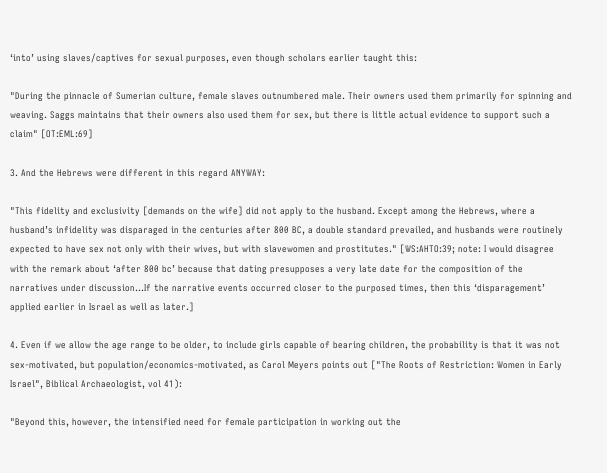‘into’ using slaves/captives for sexual purposes, even though scholars earlier taught this:

"During the pinnacle of Sumerian culture, female slaves outnumbered male. Their owners used them primarily for spinning and weaving. Saggs maintains that their owners also used them for sex, but there is little actual evidence to support such a claim" [OT:EML:69]

3. And the Hebrews were different in this regard ANYWAY:

"This fidelity and exclusivity [demands on the wife] did not apply to the husband. Except among the Hebrews, where a husband’s infidelity was disparaged in the centuries after 800 BC, a double standard prevailed, and husbands were routinely expected to have sex not only with their wives, but with slavewomen and prostitutes." [WS:AHTO:39; note: I would disagree with the remark about ‘after 800 bc’ because that dating presupposes a very late date for the composition of the narratives under discussion…If the narrative events occurred closer to the purposed times, then this ‘disparagement’ applied earlier in Israel as well as later.]

4. Even if we allow the age range to be older, to include girls capable of bearing children, the probability is that it was not sex-motivated, but population/economics-motivated, as Carol Meyers points out ["The Roots of Restriction: Women in Early Israel", Biblical Archaeologist, vol 41):

"Beyond this, however, the intensified need for female participation in working out the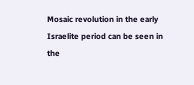Mosaic revolution in the early Israelite period can be seen in the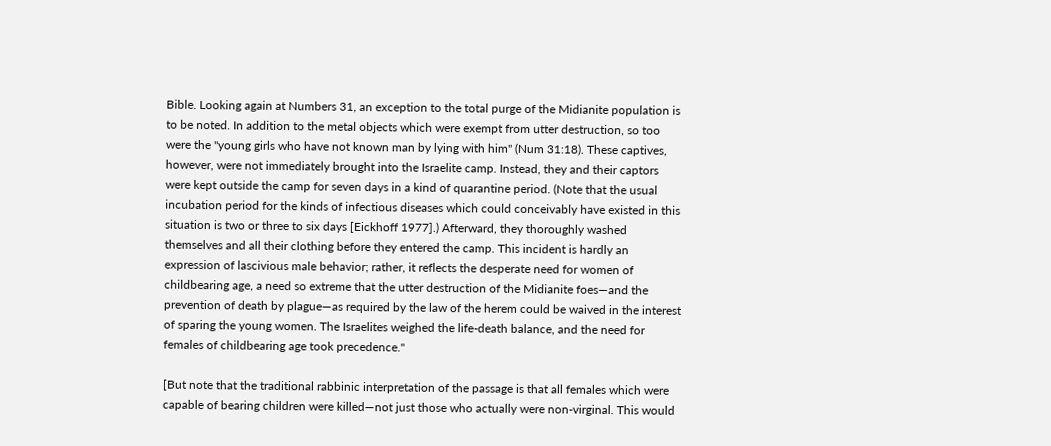Bible. Looking again at Numbers 31, an exception to the total purge of the Midianite population is to be noted. In addition to the metal objects which were exempt from utter destruction, so too were the "young girls who have not known man by lying with him" (Num 31:18). These captives, however, were not immediately brought into the Israelite camp. Instead, they and their captors were kept outside the camp for seven days in a kind of quarantine period. (Note that the usual incubation period for the kinds of infectious diseases which could conceivably have existed in this situation is two or three to six days [Eickhoff 1977].) Afterward, they thoroughly washed themselves and all their clothing before they entered the camp. This incident is hardly an expression of lascivious male behavior; rather, it reflects the desperate need for women of childbearing age, a need so extreme that the utter destruction of the Midianite foes—and the prevention of death by plague—as required by the law of the herem could be waived in the interest of sparing the young women. The Israelites weighed the life-death balance, and the need for females of childbearing age took precedence."

[But note that the traditional rabbinic interpretation of the passage is that all females which were capable of bearing children were killed—not just those who actually were non-virginal. This would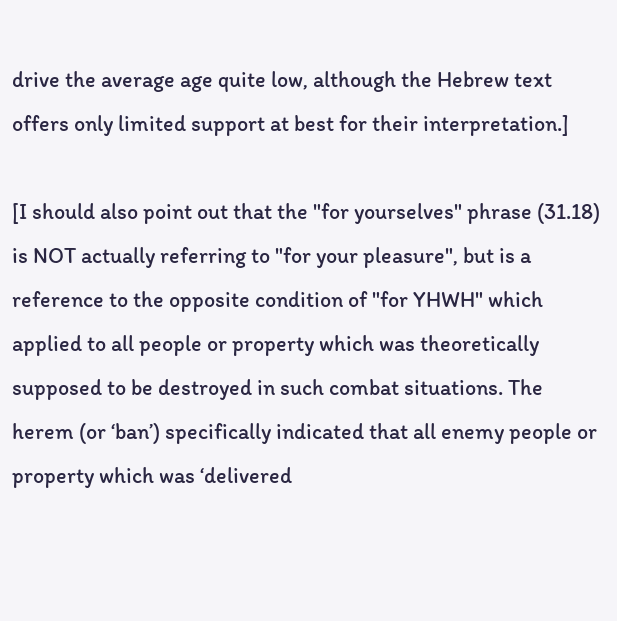drive the average age quite low, although the Hebrew text offers only limited support at best for their interpretation.]

[I should also point out that the "for yourselves" phrase (31.18) is NOT actually referring to "for your pleasure", but is a reference to the opposite condition of "for YHWH" which applied to all people or property which was theoretically supposed to be destroyed in such combat situations. The herem (or ‘ban’) specifically indicated that all enemy people or property which was ‘delivered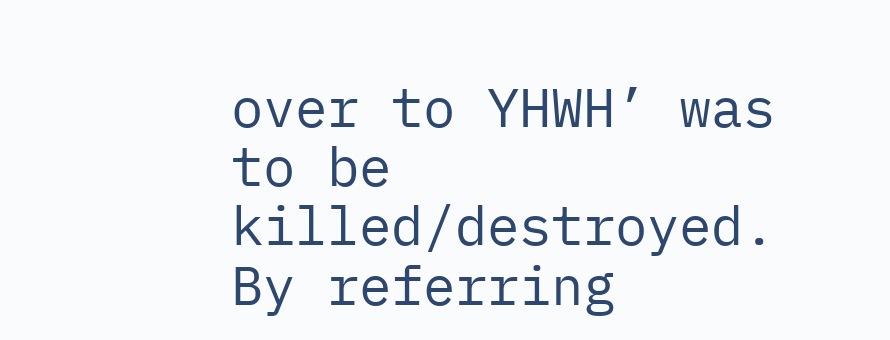over to YHWH’ was to be killed/destroyed. By referring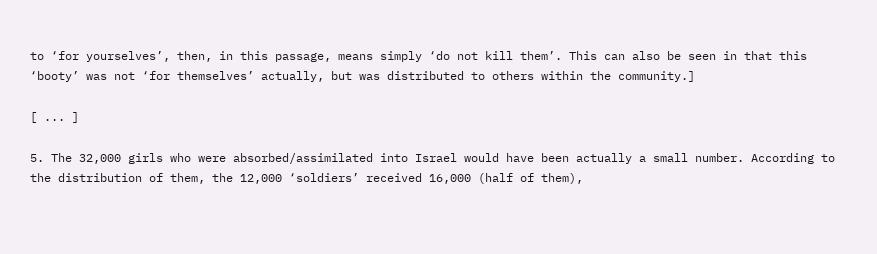to ‘for yourselves’, then, in this passage, means simply ‘do not kill them’. This can also be seen in that this ‘booty’ was not ‘for themselves’ actually, but was distributed to others within the community.]

[ ... ]

5. The 32,000 girls who were absorbed/assimilated into Israel would have been actually a small number. According to the distribution of them, the 12,000 ‘soldiers’ received 16,000 (half of them),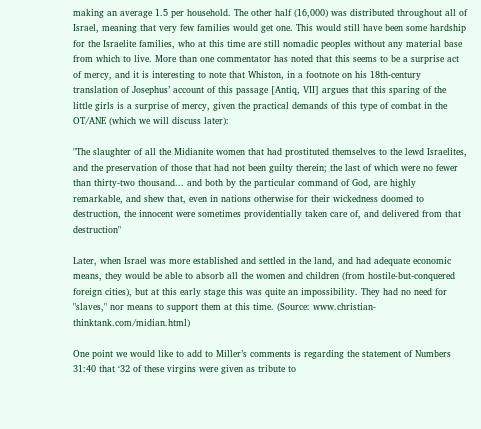making an average 1.5 per household. The other half (16,000) was distributed throughout all of Israel, meaning that very few families would get one. This would still have been some hardship for the Israelite families, who at this time are still nomadic peoples without any material base from which to live. More than one commentator has noted that this seems to be a surprise act of mercy, and it is interesting to note that Whiston, in a footnote on his 18th-century translation of Josephus’ account of this passage [Antiq, VII] argues that this sparing of the little girls is a surprise of mercy, given the practical demands of this type of combat in the OT/ANE (which we will discuss later):

"The slaughter of all the Midianite women that had prostituted themselves to the lewd Israelites, and the preservation of those that had not been guilty therein; the last of which were no fewer than thirty-two thousand... and both by the particular command of God, are highly remarkable, and shew that, even in nations otherwise for their wickedness doomed to destruction, the innocent were sometimes providentially taken care of, and delivered from that destruction"

Later, when Israel was more established and settled in the land, and had adequate economic means, they would be able to absorb all the women and children (from hostile-but-conquered foreign cities), but at this early stage this was quite an impossibility. They had no need for "slaves," nor means to support them at this time. (Source: www.christian-thinktank.com/midian.html)

One point we would like to add to Miller’s comments is regarding the statement of Numbers 31:40 that ‘32 of these virgins were given as tribute to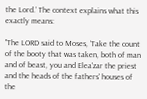the Lord.’ The context explains what this exactly means:

"The LORD said to Moses, ‘Take the count of the booty that was taken, both of man and of beast, you and Elea'zar the priest and the heads of the fathers' houses of the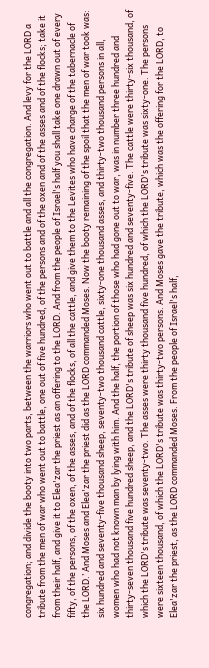congregation; and divide the booty into two parts, between the warriors who went out to battle and all the congregation. And levy for the LORD a tribute from the men of war who went out to battle, one out of five hundred, of the persons and of the oxen and of the asses and of the flocks; take it from their half, and give it to Elea'zar the priest as an offering to the LORD. And from the people of Israel's half you shall take one drawn out of every fifty, of the persons, of the oxen, of the asses, and of the flocks, of all the cattle, and give them to the Levites who have charge of the tabernacle of the LORD.’ And Moses and Elea'zar the priest did as the LORD commanded Moses. Now the booty remaining of the spoil that the men of war took was: six hundred and seventy-five thousand sheep, seventy-two thousand cattle, sixty-one thousand asses, and thirty-two thousand persons in all, women who had not known man by lying with him. And the half, the portion of those who had gone out to war, was in number three hundred and thirty-seven thousand five hundred sheep, and the LORD's tribute of sheep was six hundred and seventy-five. The cattle were thirty-six thousand, of which the LORD's tribute was seventy-two. The asses were thirty thousand five hundred, of which the LORD's tribute was sixty-one. The persons were sixteen thousand, of which the LORD's tribute was thirty-two persons. And Moses gave the tribute, which was the offering for the LORD, to Elea'zar the priest, as the LORD commanded Moses. From the people of Israel's half,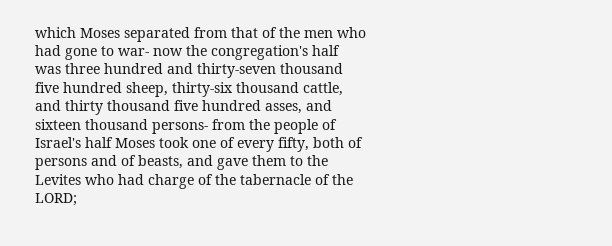which Moses separated from that of the men who had gone to war- now the congregation's half was three hundred and thirty-seven thousand five hundred sheep, thirty-six thousand cattle, and thirty thousand five hundred asses, and sixteen thousand persons- from the people of Israel's half Moses took one of every fifty, both of persons and of beasts, and gave them to the Levites who had charge of the tabernacle of the LORD;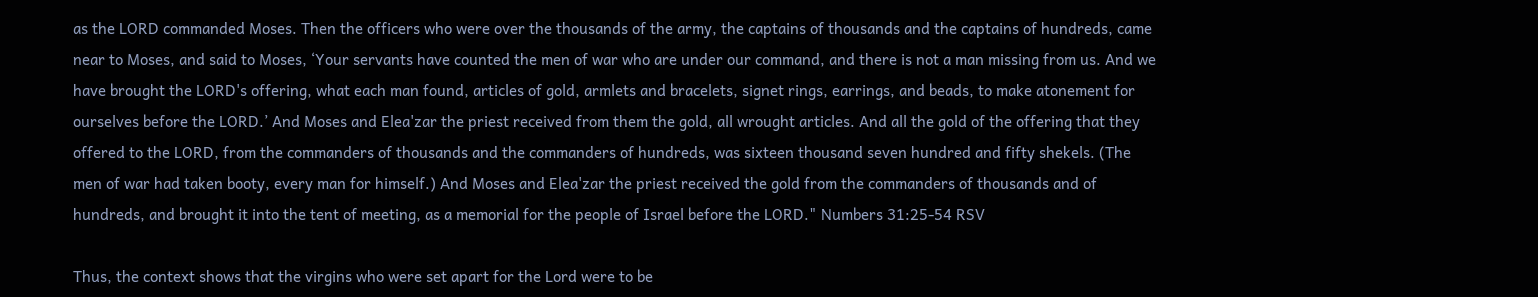as the LORD commanded Moses. Then the officers who were over the thousands of the army, the captains of thousands and the captains of hundreds, came near to Moses, and said to Moses, ‘Your servants have counted the men of war who are under our command, and there is not a man missing from us. And we have brought the LORD's offering, what each man found, articles of gold, armlets and bracelets, signet rings, earrings, and beads, to make atonement for ourselves before the LORD.’ And Moses and Elea'zar the priest received from them the gold, all wrought articles. And all the gold of the offering that they offered to the LORD, from the commanders of thousands and the commanders of hundreds, was sixteen thousand seven hundred and fifty shekels. (The men of war had taken booty, every man for himself.) And Moses and Elea'zar the priest received the gold from the commanders of thousands and of hundreds, and brought it into the tent of meeting, as a memorial for the people of Israel before the LORD." Numbers 31:25-54 RSV

Thus, the context shows that the virgins who were set apart for the Lord were to be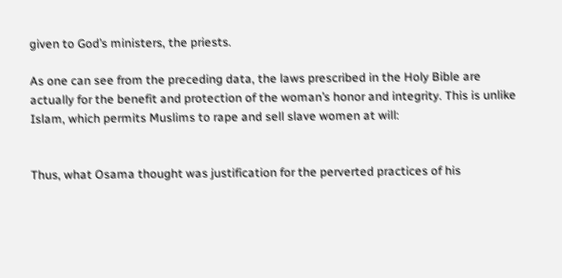given to God’s ministers, the priests.

As one can see from the preceding data, the laws prescribed in the Holy Bible are actually for the benefit and protection of the woman’s honor and integrity. This is unlike Islam, which permits Muslims to rape and sell slave women at will:


Thus, what Osama thought was justification for the perverted practices of his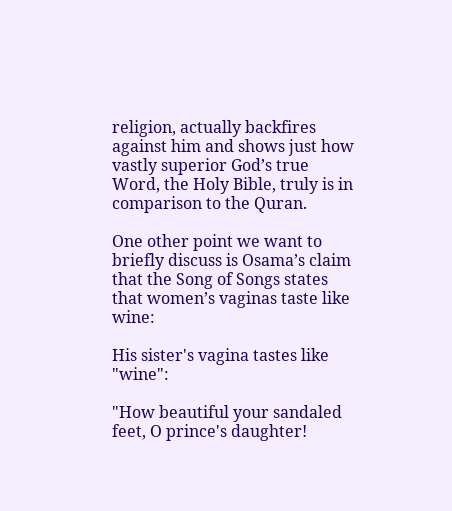religion, actually backfires against him and shows just how vastly superior God’s true Word, the Holy Bible, truly is in comparison to the Quran.

One other point we want to briefly discuss is Osama’s claim that the Song of Songs states that women’s vaginas taste like wine:

His sister's vagina tastes like "wine":

"How beautiful your sandaled feet, O prince's daughter!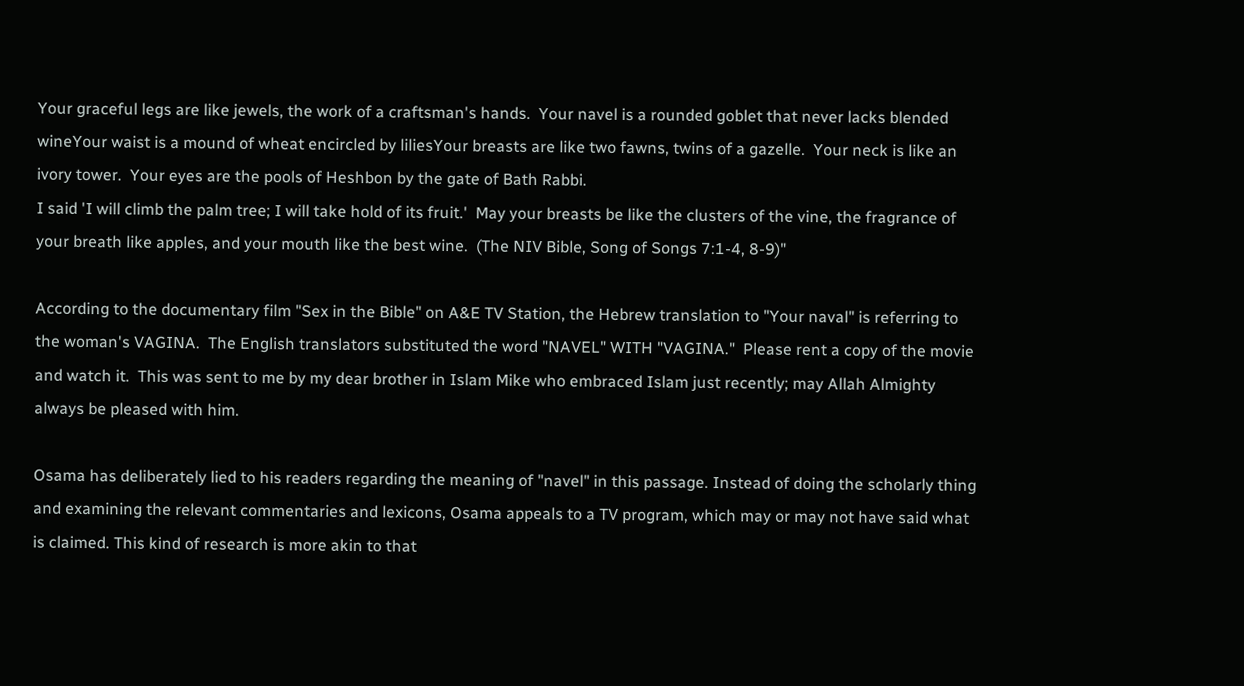Your graceful legs are like jewels, the work of a craftsman's hands.  Your navel is a rounded goblet that never lacks blended wineYour waist is a mound of wheat encircled by liliesYour breasts are like two fawns, twins of a gazelle.  Your neck is like an ivory tower.  Your eyes are the pools of Heshbon by the gate of Bath Rabbi.
I said 'I will climb the palm tree; I will take hold of its fruit.'  May your breasts be like the clusters of the vine, the fragrance of your breath like apples, and your mouth like the best wine.  (The NIV Bible, Song of Songs 7:1-4, 8-9)"

According to the documentary film "Sex in the Bible" on A&E TV Station, the Hebrew translation to "Your naval" is referring to the woman's VAGINA.  The English translators substituted the word "NAVEL" WITH "VAGINA."  Please rent a copy of the movie and watch it.  This was sent to me by my dear brother in Islam Mike who embraced Islam just recently; may Allah Almighty always be pleased with him.

Osama has deliberately lied to his readers regarding the meaning of "navel" in this passage. Instead of doing the scholarly thing and examining the relevant commentaries and lexicons, Osama appeals to a TV program, which may or may not have said what is claimed. This kind of research is more akin to that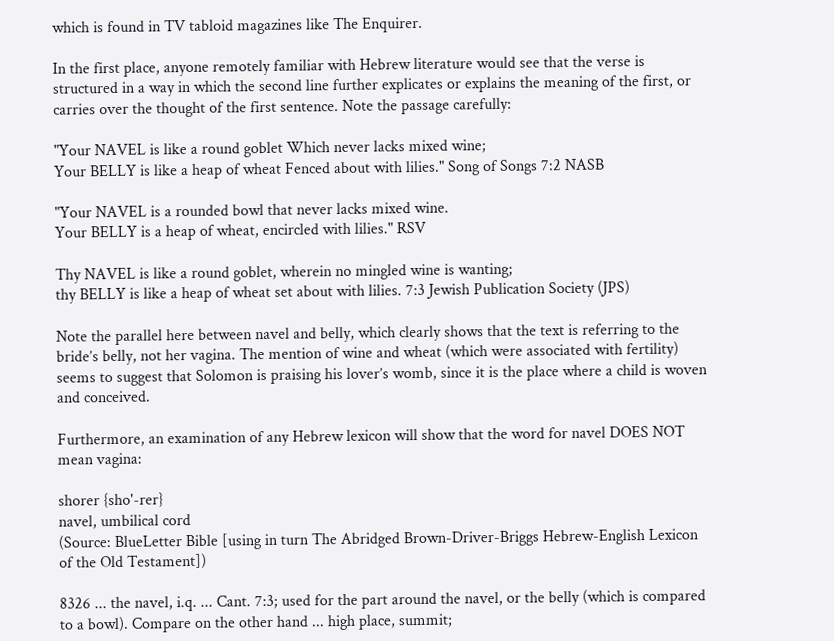which is found in TV tabloid magazines like The Enquirer.

In the first place, anyone remotely familiar with Hebrew literature would see that the verse is structured in a way in which the second line further explicates or explains the meaning of the first, or carries over the thought of the first sentence. Note the passage carefully:

"Your NAVEL is like a round goblet Which never lacks mixed wine;
Your BELLY is like a heap of wheat Fenced about with lilies." Song of Songs 7:2 NASB

"Your NAVEL is a rounded bowl that never lacks mixed wine.
Your BELLY is a heap of wheat, encircled with lilies." RSV

Thy NAVEL is like a round goblet, wherein no mingled wine is wanting;
thy BELLY is like a heap of wheat set about with lilies. 7:3 Jewish Publication Society (JPS)

Note the parallel here between navel and belly, which clearly shows that the text is referring to the bride’s belly, not her vagina. The mention of wine and wheat (which were associated with fertility) seems to suggest that Solomon is praising his lover’s womb, since it is the place where a child is woven and conceived.

Furthermore, an examination of any Hebrew lexicon will show that the word for navel DOES NOT mean vagina:

shorer {sho'-rer}
navel, umbilical cord
(Source: BlueLetter Bible [using in turn The Abridged Brown-Driver-Briggs Hebrew-English Lexicon of the Old Testament])

8326 ... the navel, i.q. ... Cant. 7:3; used for the part around the navel, or the belly (which is compared to a bowl). Compare on the other hand ... high place, summit;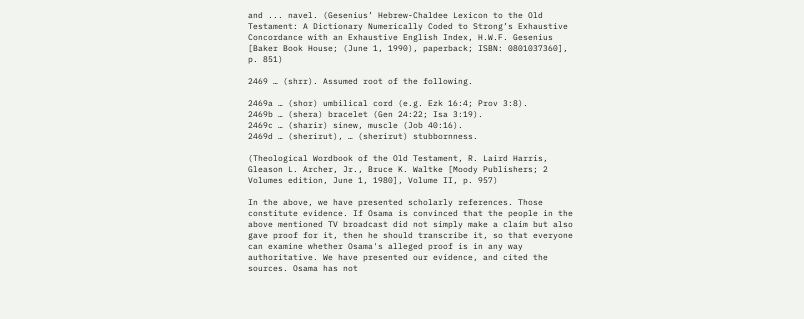and ... navel. (Gesenius’ Hebrew-Chaldee Lexicon to the Old Testament: A Dictionary Numerically Coded to Strong’s Exhaustive Concordance with an Exhaustive English Index, H.W.F. Gesenius [Baker Book House; (June 1, 1990), paperback; ISBN: 0801037360], p. 851)

2469 … (shrr). Assumed root of the following.

2469a … (shor) umbilical cord (e.g. Ezk 16:4; Prov 3:8).
2469b … (shera) bracelet (Gen 24:22; Isa 3:19).
2469c … (sharir) sinew, muscle (Job 40:16).
2469d … (sherirut), … (sherirut) stubbornness.

(Theological Wordbook of the Old Testament, R. Laird Harris, Gleason L. Archer, Jr., Bruce K. Waltke [Moody Publishers; 2 Volumes edition, June 1, 1980], Volume II, p. 957)

In the above, we have presented scholarly references. Those constitute evidence. If Osama is convinced that the people in the above mentioned TV broadcast did not simply make a claim but also gave proof for it, then he should transcribe it, so that everyone can examine whether Osama's alleged proof is in any way authoritative. We have presented our evidence, and cited the sources. Osama has not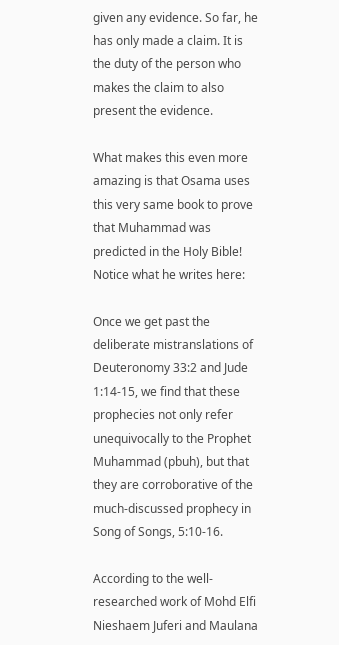given any evidence. So far, he has only made a claim. It is the duty of the person who makes the claim to also present the evidence.

What makes this even more amazing is that Osama uses this very same book to prove that Muhammad was predicted in the Holy Bible! Notice what he writes here:

Once we get past the deliberate mistranslations of Deuteronomy 33:2 and Jude 1:14-15, we find that these prophecies not only refer unequivocally to the Prophet Muhammad (pbuh), but that they are corroborative of the much-discussed prophecy in Song of Songs, 5:10-16.

According to the well-researched work of Mohd Elfi Nieshaem Juferi and Maulana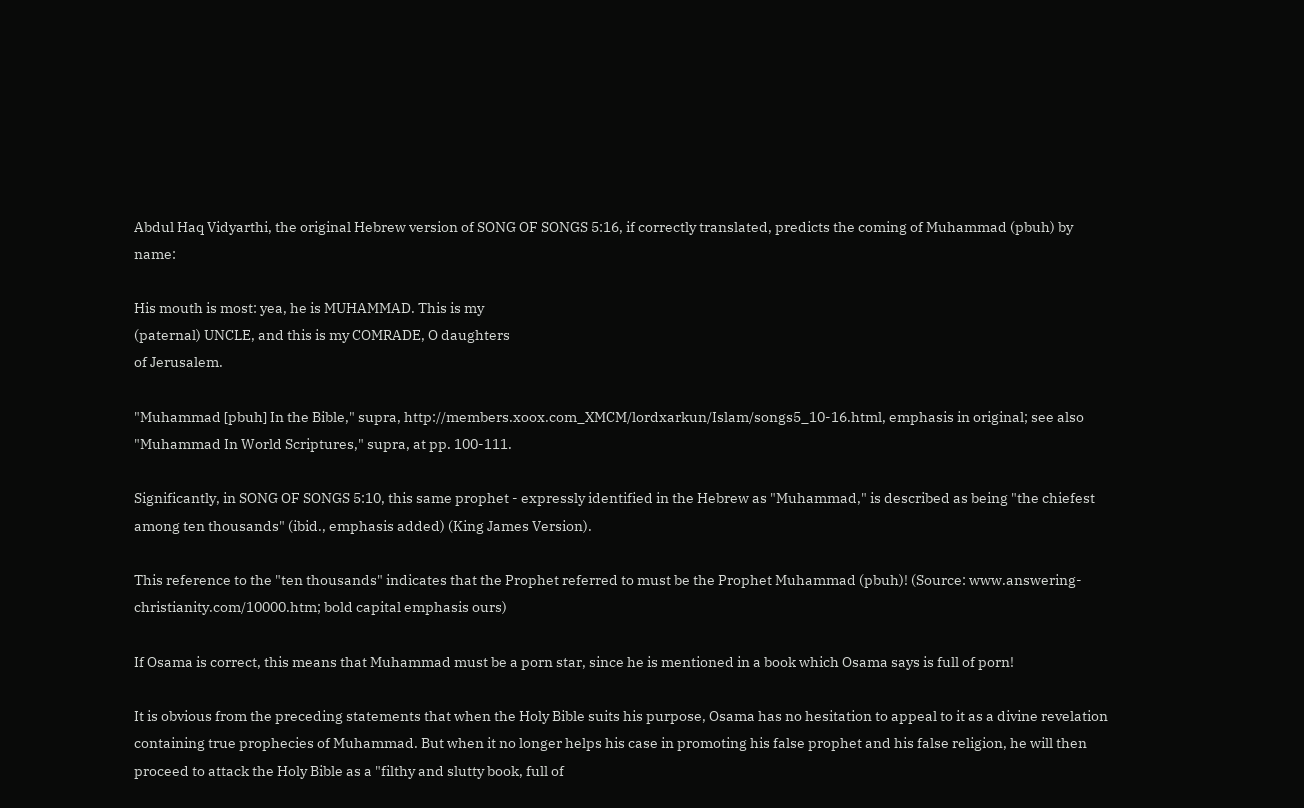Abdul Haq Vidyarthi, the original Hebrew version of SONG OF SONGS 5:16, if correctly translated, predicts the coming of Muhammad (pbuh) by name:

His mouth is most: yea, he is MUHAMMAD. This is my
(paternal) UNCLE, and this is my COMRADE, O daughters
of Jerusalem.

"Muhammad [pbuh] In the Bible," supra, http://members.xoox.com_XMCM/lordxarkun/Islam/songs5_10-16.html, emphasis in original; see also "Muhammad In World Scriptures," supra, at pp. 100-111.

Significantly, in SONG OF SONGS 5:10, this same prophet - expressly identified in the Hebrew as "Muhammad," is described as being "the chiefest among ten thousands" (ibid., emphasis added) (King James Version).

This reference to the "ten thousands" indicates that the Prophet referred to must be the Prophet Muhammad (pbuh)! (Source: www.answering-christianity.com/10000.htm; bold capital emphasis ours)

If Osama is correct, this means that Muhammad must be a porn star, since he is mentioned in a book which Osama says is full of porn!

It is obvious from the preceding statements that when the Holy Bible suits his purpose, Osama has no hesitation to appeal to it as a divine revelation containing true prophecies of Muhammad. But when it no longer helps his case in promoting his false prophet and his false religion, he will then proceed to attack the Holy Bible as a "filthy and slutty book, full of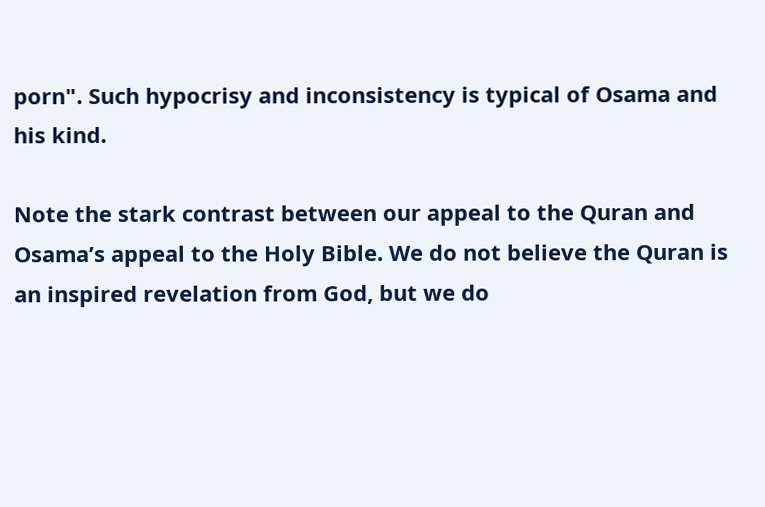porn". Such hypocrisy and inconsistency is typical of Osama and his kind.

Note the stark contrast between our appeal to the Quran and Osama’s appeal to the Holy Bible. We do not believe the Quran is an inspired revelation from God, but we do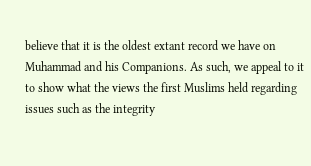believe that it is the oldest extant record we have on Muhammad and his Companions. As such, we appeal to it to show what the views the first Muslims held regarding issues such as the integrity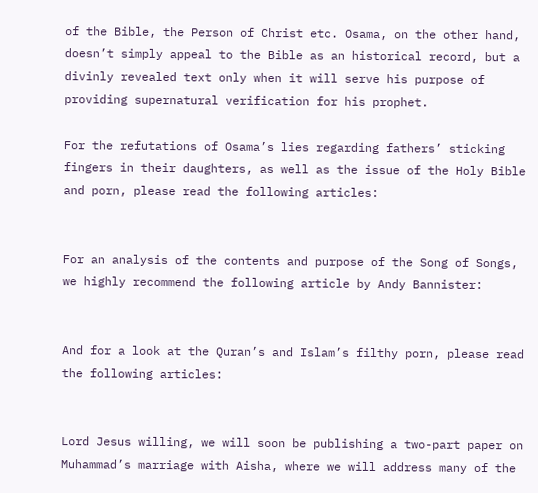of the Bible, the Person of Christ etc. Osama, on the other hand, doesn’t simply appeal to the Bible as an historical record, but a divinly revealed text only when it will serve his purpose of providing supernatural verification for his prophet.

For the refutations of Osama’s lies regarding fathers’ sticking fingers in their daughters, as well as the issue of the Holy Bible and porn, please read the following articles:


For an analysis of the contents and purpose of the Song of Songs, we highly recommend the following article by Andy Bannister:


And for a look at the Quran’s and Islam’s filthy porn, please read the following articles:


Lord Jesus willing, we will soon be publishing a two-part paper on Muhammad’s marriage with Aisha, where we will address many of the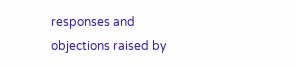responses and objections raised by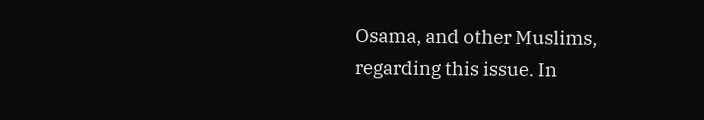Osama, and other Muslims, regarding this issue. In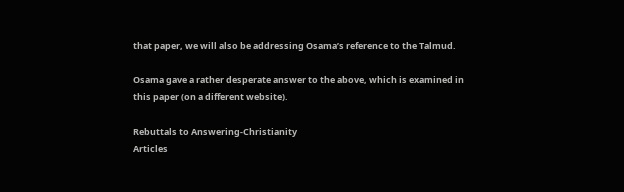that paper, we will also be addressing Osama’s reference to the Talmud.

Osama gave a rather desperate answer to the above, which is examined in this paper (on a different website).

Rebuttals to Answering-Christianity
Articles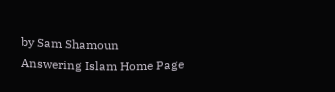by Sam Shamoun
Answering Islam Home Page